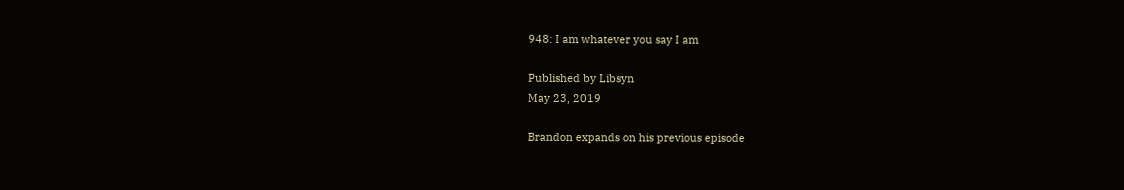948: I am whatever you say I am

Published by Libsyn
May 23, 2019

Brandon expands on his previous episode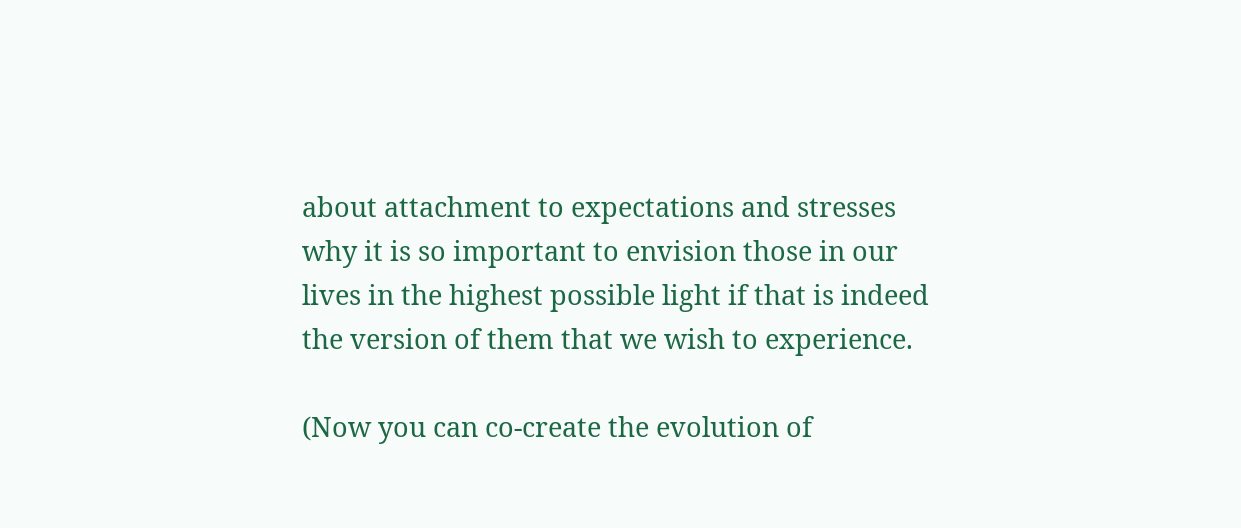about attachment to expectations and stresses why it is so important to envision those in our lives in the highest possible light if that is indeed the version of them that we wish to experience.

(Now you can co-create the evolution of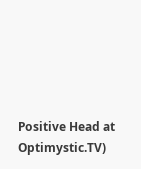Positive Head at Optimystic.TV)